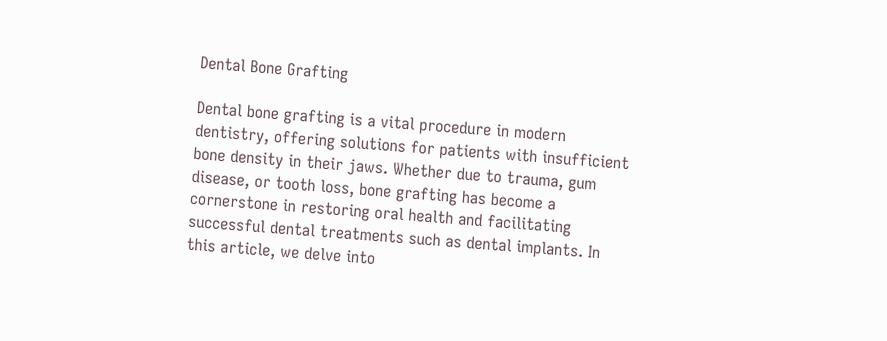Dental Bone Grafting

Dental bone grafting is a vital procedure in modern dentistry, offering solutions for patients with insufficient bone density in their jaws. Whether due to trauma, gum disease, or tooth loss, bone grafting has become a cornerstone in restoring oral health and facilitating successful dental treatments such as dental implants. In this article, we delve into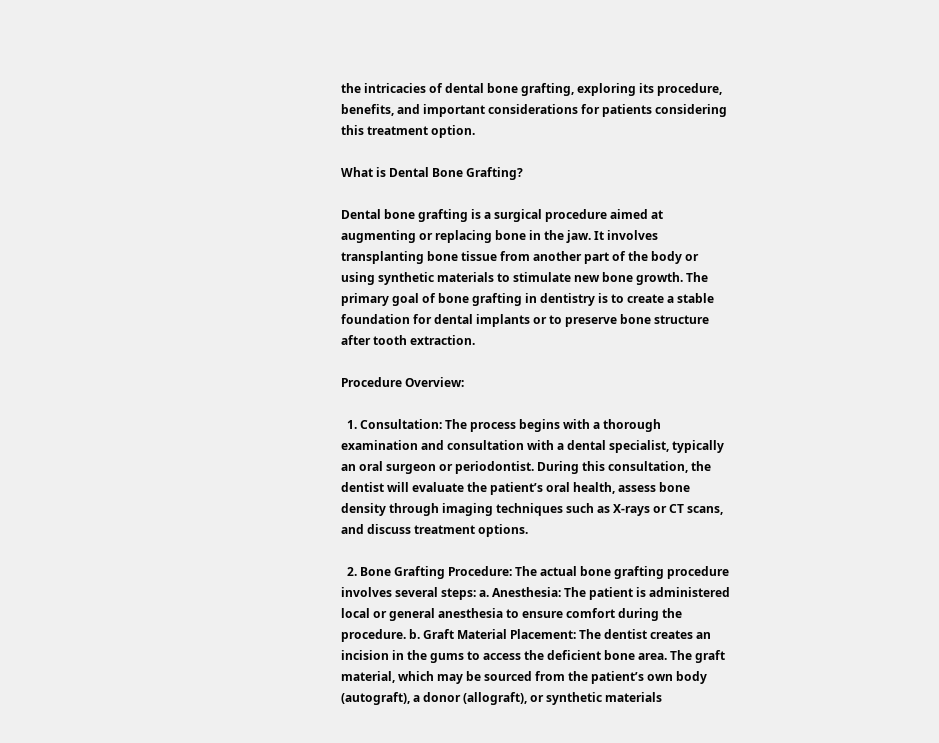the intricacies of dental bone grafting, exploring its procedure, benefits, and important considerations for patients considering this treatment option.

What is Dental Bone Grafting?

Dental bone grafting is a surgical procedure aimed at augmenting or replacing bone in the jaw. It involves transplanting bone tissue from another part of the body or using synthetic materials to stimulate new bone growth. The primary goal of bone grafting in dentistry is to create a stable foundation for dental implants or to preserve bone structure after tooth extraction.

Procedure Overview:

  1. Consultation: The process begins with a thorough examination and consultation with a dental specialist, typically an oral surgeon or periodontist. During this consultation, the dentist will evaluate the patient’s oral health, assess bone density through imaging techniques such as X-rays or CT scans, and discuss treatment options.

  2. Bone Grafting Procedure: The actual bone grafting procedure involves several steps: a. Anesthesia: The patient is administered local or general anesthesia to ensure comfort during the procedure. b. Graft Material Placement: The dentist creates an incision in the gums to access the deficient bone area. The graft material, which may be sourced from the patient’s own body (autograft), a donor (allograft), or synthetic materials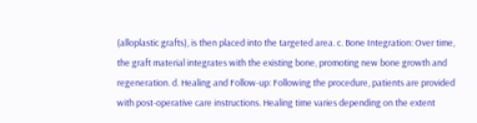(alloplastic grafts), is then placed into the targeted area. c. Bone Integration: Over time, the graft material integrates with the existing bone, promoting new bone growth and regeneration. d. Healing and Follow-up: Following the procedure, patients are provided with post-operative care instructions. Healing time varies depending on the extent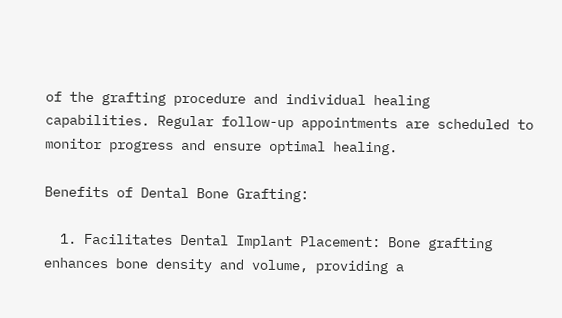of the grafting procedure and individual healing capabilities. Regular follow-up appointments are scheduled to monitor progress and ensure optimal healing.

Benefits of Dental Bone Grafting:

  1. Facilitates Dental Implant Placement: Bone grafting enhances bone density and volume, providing a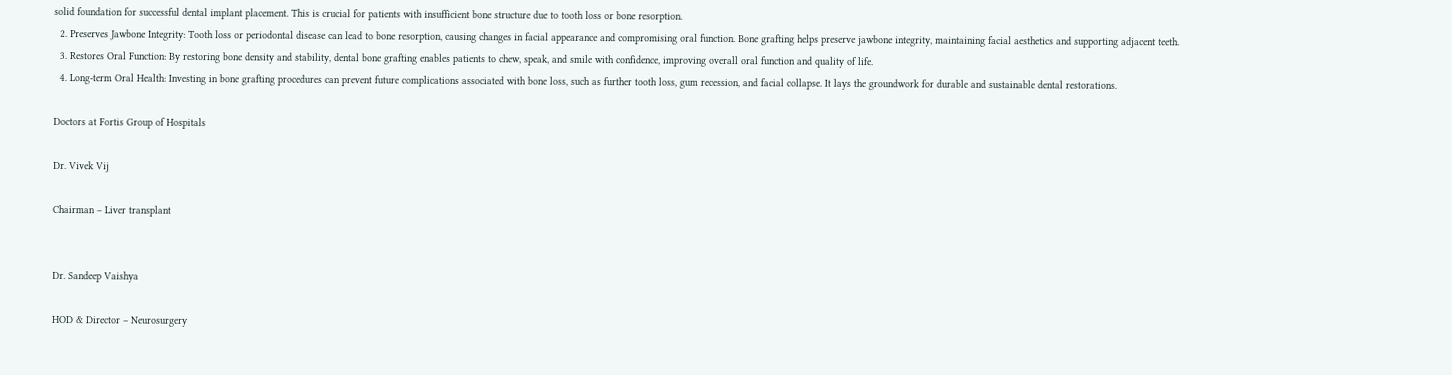solid foundation for successful dental implant placement. This is crucial for patients with insufficient bone structure due to tooth loss or bone resorption.
  2. Preserves Jawbone Integrity: Tooth loss or periodontal disease can lead to bone resorption, causing changes in facial appearance and compromising oral function. Bone grafting helps preserve jawbone integrity, maintaining facial aesthetics and supporting adjacent teeth.
  3. Restores Oral Function: By restoring bone density and stability, dental bone grafting enables patients to chew, speak, and smile with confidence, improving overall oral function and quality of life.
  4. Long-term Oral Health: Investing in bone grafting procedures can prevent future complications associated with bone loss, such as further tooth loss, gum recession, and facial collapse. It lays the groundwork for durable and sustainable dental restorations.

Doctors at Fortis Group of Hospitals

Dr. Vivek Vij

Chairman – Liver transplant


Dr. Sandeep Vaishya

HOD & Director – Neurosurgery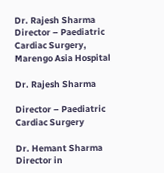Dr. Rajesh Sharma Director – Paediatric Cardiac Surgery, Marengo Asia Hospital

Dr. Rajesh Sharma

Director – Paediatric Cardiac Surgery

Dr. Hemant Sharma Director in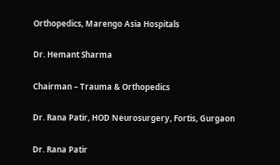Orthopedics, Marengo Asia Hospitals

Dr. Hemant Sharma

Chairman – Trauma & Orthopedics

Dr. Rana Patir, HOD Neurosurgery, Fortis, Gurgaon

Dr. Rana Patir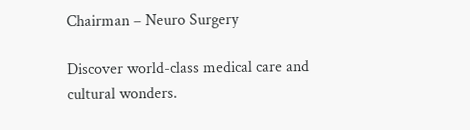Chairman – Neuro Surgery

Discover world-class medical care and cultural wonders.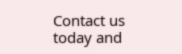Contact us today and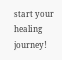start your healing journey!